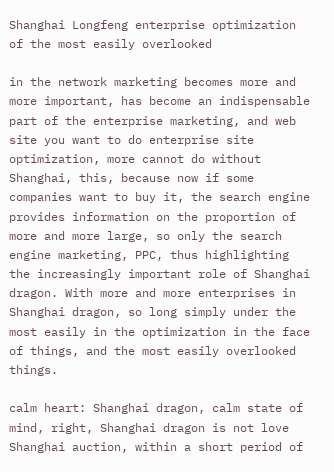Shanghai Longfeng enterprise optimization of the most easily overlooked

in the network marketing becomes more and more important, has become an indispensable part of the enterprise marketing, and web site you want to do enterprise site optimization, more cannot do without Shanghai, this, because now if some companies want to buy it, the search engine provides information on the proportion of more and more large, so only the search engine marketing, PPC, thus highlighting the increasingly important role of Shanghai dragon. With more and more enterprises in Shanghai dragon, so long simply under the most easily in the optimization in the face of things, and the most easily overlooked things.

calm heart: Shanghai dragon, calm state of mind, right, Shanghai dragon is not love Shanghai auction, within a short period of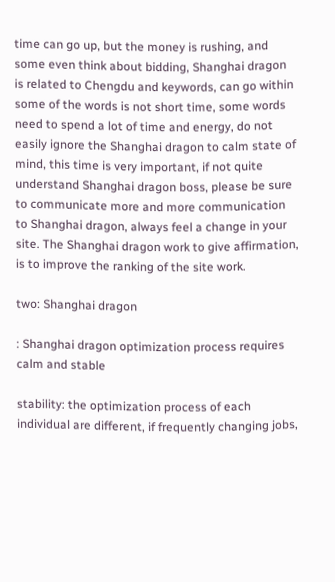time can go up, but the money is rushing, and some even think about bidding, Shanghai dragon is related to Chengdu and keywords, can go within some of the words is not short time, some words need to spend a lot of time and energy, do not easily ignore the Shanghai dragon to calm state of mind, this time is very important, if not quite understand Shanghai dragon boss, please be sure to communicate more and more communication to Shanghai dragon, always feel a change in your site. The Shanghai dragon work to give affirmation, is to improve the ranking of the site work.

two: Shanghai dragon

: Shanghai dragon optimization process requires calm and stable

stability: the optimization process of each individual are different, if frequently changing jobs,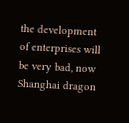the development of enterprises will be very bad, now Shanghai dragon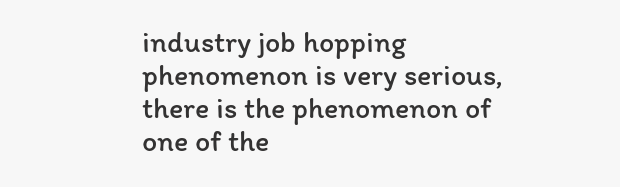industry job hopping phenomenon is very serious, there is the phenomenon of one of the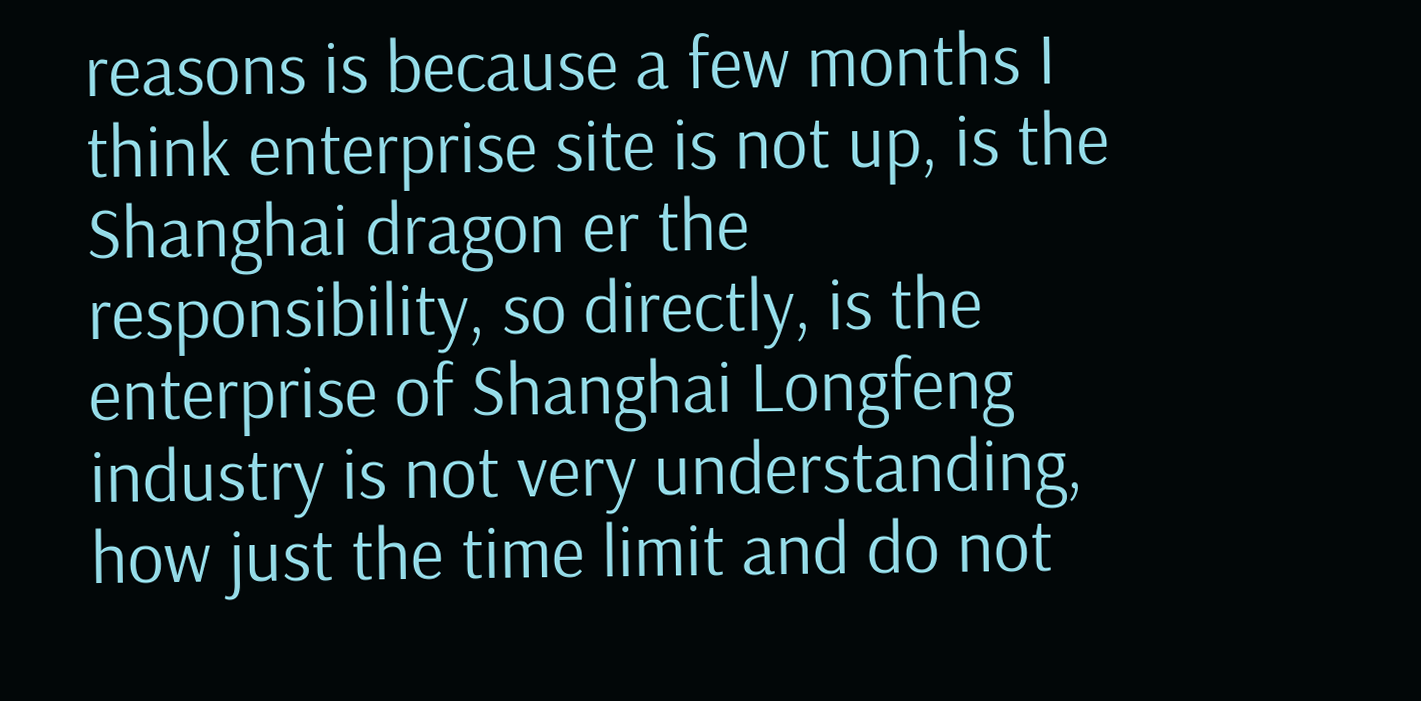reasons is because a few months I think enterprise site is not up, is the Shanghai dragon er the responsibility, so directly, is the enterprise of Shanghai Longfeng industry is not very understanding, how just the time limit and do not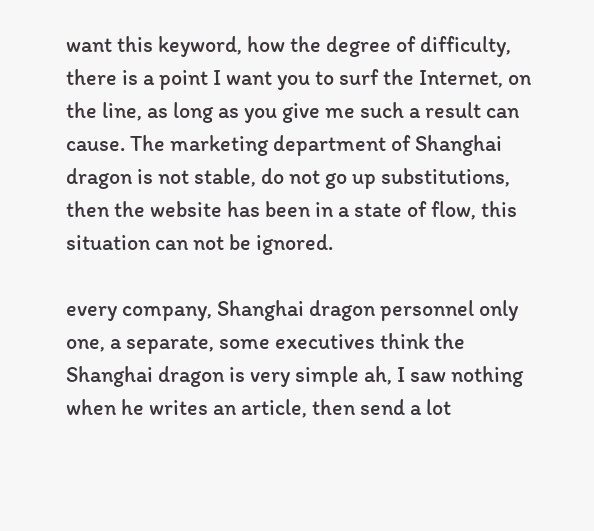want this keyword, how the degree of difficulty, there is a point I want you to surf the Internet, on the line, as long as you give me such a result can cause. The marketing department of Shanghai dragon is not stable, do not go up substitutions, then the website has been in a state of flow, this situation can not be ignored.

every company, Shanghai dragon personnel only one, a separate, some executives think the Shanghai dragon is very simple ah, I saw nothing when he writes an article, then send a lot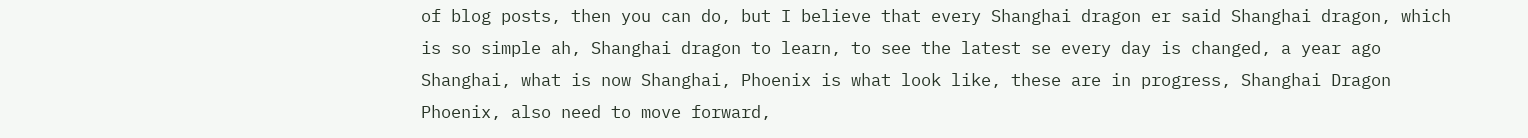of blog posts, then you can do, but I believe that every Shanghai dragon er said Shanghai dragon, which is so simple ah, Shanghai dragon to learn, to see the latest se every day is changed, a year ago Shanghai, what is now Shanghai, Phoenix is what look like, these are in progress, Shanghai Dragon Phoenix, also need to move forward,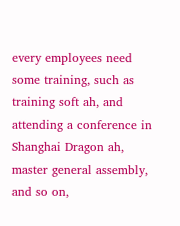every employees need some training, such as training soft ah, and attending a conference in Shanghai Dragon ah, master general assembly, and so on,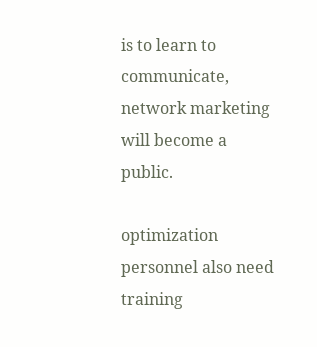is to learn to communicate, network marketing will become a public.

optimization personnel also need training